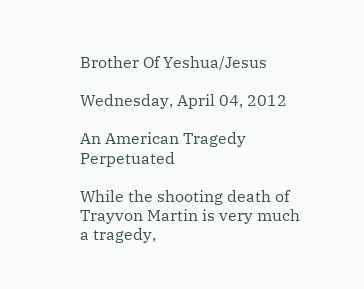Brother Of Yeshua/Jesus

Wednesday, April 04, 2012

An American Tragedy Perpetuated

While the shooting death of Trayvon Martin is very much a tragedy,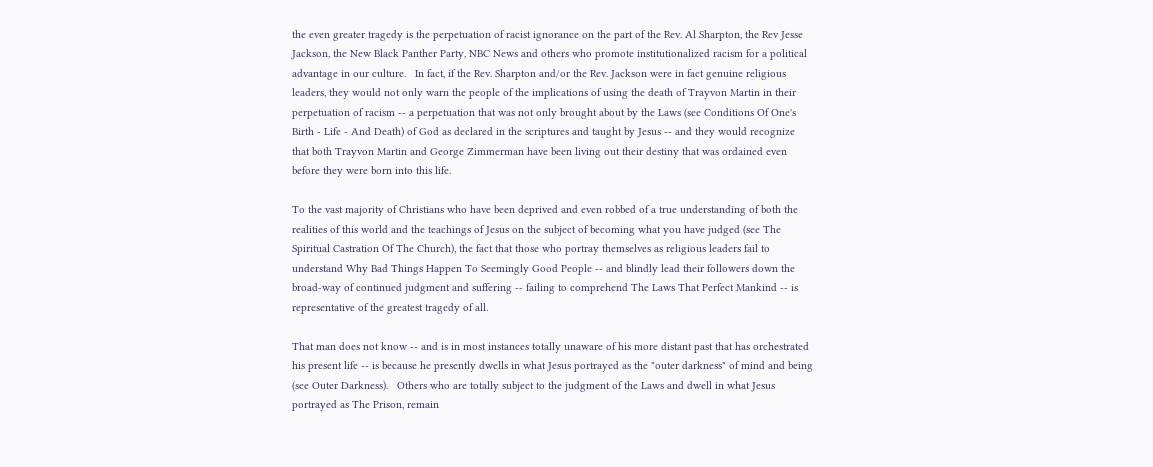the even greater tragedy is the perpetuation of racist ignorance on the part of the Rev. Al Sharpton, the Rev Jesse Jackson, the New Black Panther Party, NBC News and others who promote institutionalized racism for a political advantage in our culture.   In fact, if the Rev. Sharpton and/or the Rev. Jackson were in fact genuine religious leaders, they would not only warn the people of the implications of using the death of Trayvon Martin in their perpetuation of racism -- a perpetuation that was not only brought about by the Laws (see Conditions Of One's Birth - Life - And Death) of God as declared in the scriptures and taught by Jesus -- and they would recognize that both Trayvon Martin and George Zimmerman have been living out their destiny that was ordained even before they were born into this life.

To the vast majority of Christians who have been deprived and even robbed of a true understanding of both the realities of this world and the teachings of Jesus on the subject of becoming what you have judged (see The Spiritual Castration Of The Church), the fact that those who portray themselves as religious leaders fail to understand Why Bad Things Happen To Seemingly Good People -- and blindly lead their followers down the broad-way of continued judgment and suffering -- failing to comprehend The Laws That Perfect Mankind -- is representative of the greatest tragedy of all.

That man does not know -- and is in most instances totally unaware of his more distant past that has orchestrated his present life -- is because he presently dwells in what Jesus portrayed as the "outer darkness" of mind and being (see Outer Darkness).   Others who are totally subject to the judgment of the Laws and dwell in what Jesus portrayed as The Prison, remain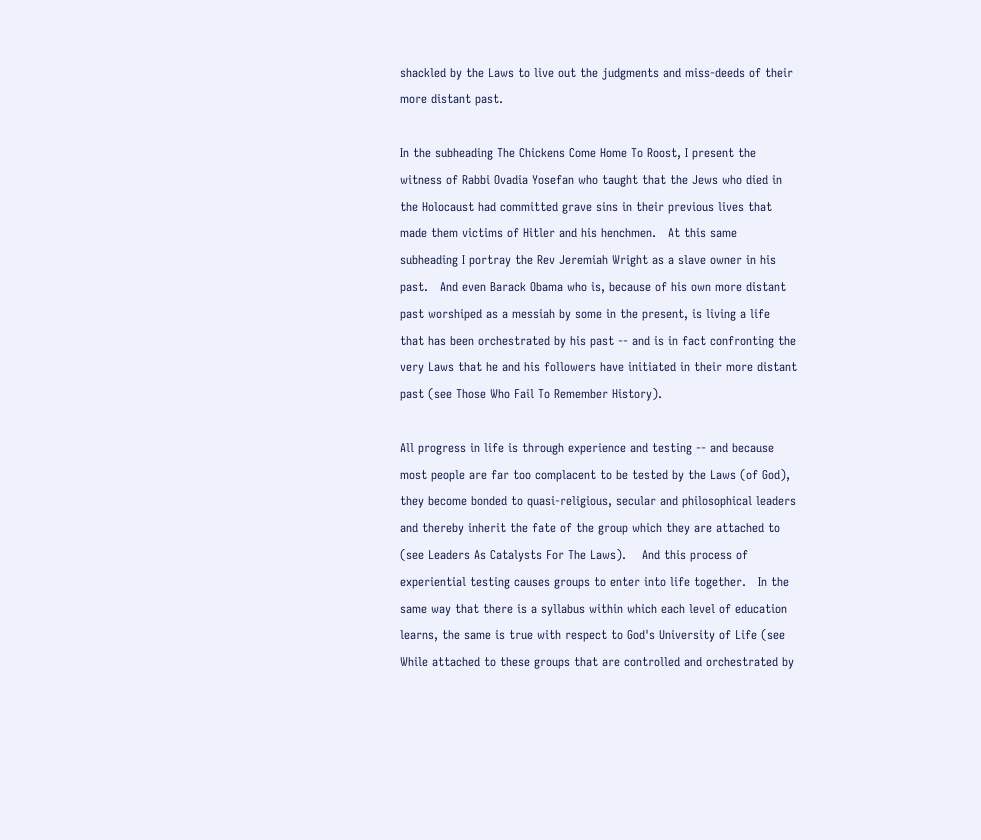shackled by the Laws to live out the judgments and miss-deeds of their more distant past.

In the subheading The Chickens Come Home To Roost, I present the witness of Rabbi Ovadia Yosefan who taught that the Jews who died in the Holocaust had committed grave sins in their previous lives that made them victims of Hitler and his henchmen.   At this same subheading I portray the Rev Jeremiah Wright as a slave owner in his past.   And even Barack Obama who is, because of his own more distant past worshiped as a messiah by some in the present, is living a life that has been orchestrated by his past -- and is in fact confronting the very Laws that he and his followers have initiated in their more distant past (see Those Who Fail To Remember History).

All progress in life is through experience and testing -- and because most people are far too complacent to be tested by the Laws (of God), they become bonded to quasi-religious, secular and philosophical leaders and thereby inherit the fate of the group which they are attached to (see Leaders As Catalysts For The Laws).    And this process of experiential testing causes groups to enter into life together.   In the same way that there is a syllabus within which each level of education learns, the same is true with respect to God's University of Life (see   While attached to these groups that are controlled and orchestrated by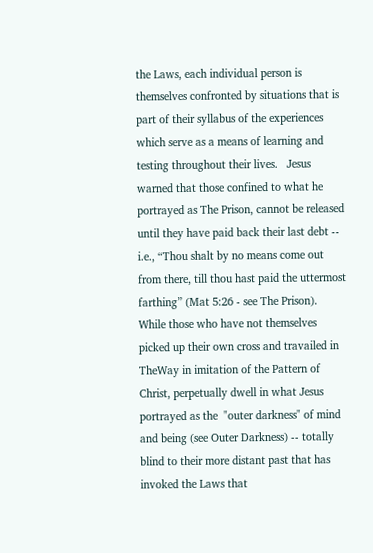the Laws, each individual person is themselves confronted by situations that is part of their syllabus of the experiences which serve as a means of learning and testing throughout their lives.   Jesus warned that those confined to what he portrayed as The Prison, cannot be released until they have paid back their last debt -- i.e., “Thou shalt by no means come out from there, till thou hast paid the uttermost farthing” (Mat 5:26 - see The Prison).   While those who have not themselves picked up their own cross and travailed in TheWay in imitation of the Pattern of Christ, perpetually dwell in what Jesus portrayed as the  "outer darkness" of mind and being (see Outer Darkness) -- totally blind to their more distant past that has invoked the Laws that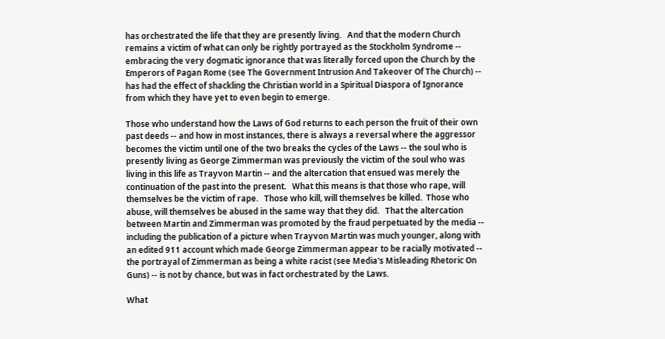has orchestrated the life that they are presently living.   And that the modern Church remains a victim of what can only be rightly portrayed as the Stockholm Syndrome -- embracing the very dogmatic ignorance that was literally forced upon the Church by the Emperors of Pagan Rome (see The Government Intrusion And Takeover Of The Church) -- has had the effect of shackling the Christian world in a Spiritual Diaspora of Ignorance from which they have yet to even begin to emerge.

Those who understand how the Laws of God returns to each person the fruit of their own past deeds -- and how in most instances, there is always a reversal where the aggressor becomes the victim until one of the two breaks the cycles of the Laws -- the soul who is presently living as George Zimmerman was previously the victim of the soul who was living in this life as Trayvon Martin -- and the altercation that ensued was merely the continuation of the past into the present.   What this means is that those who rape, will themselves be the victim of rape.   Those who kill, will themselves be killed.  Those who abuse, will themselves be abused in the same way that they did.   That the altercation between Martin and Zimmerman was promoted by the fraud perpetuated by the media -- including the publication of a picture when Trayvon Martin was much younger, along with an edited 911 account which made George Zimmerman appear to be racially motivated -- the portrayal of Zimmerman as being a white racist (see Media's Misleading Rhetoric On Guns) -- is not by chance, but was in fact orchestrated by the Laws.

What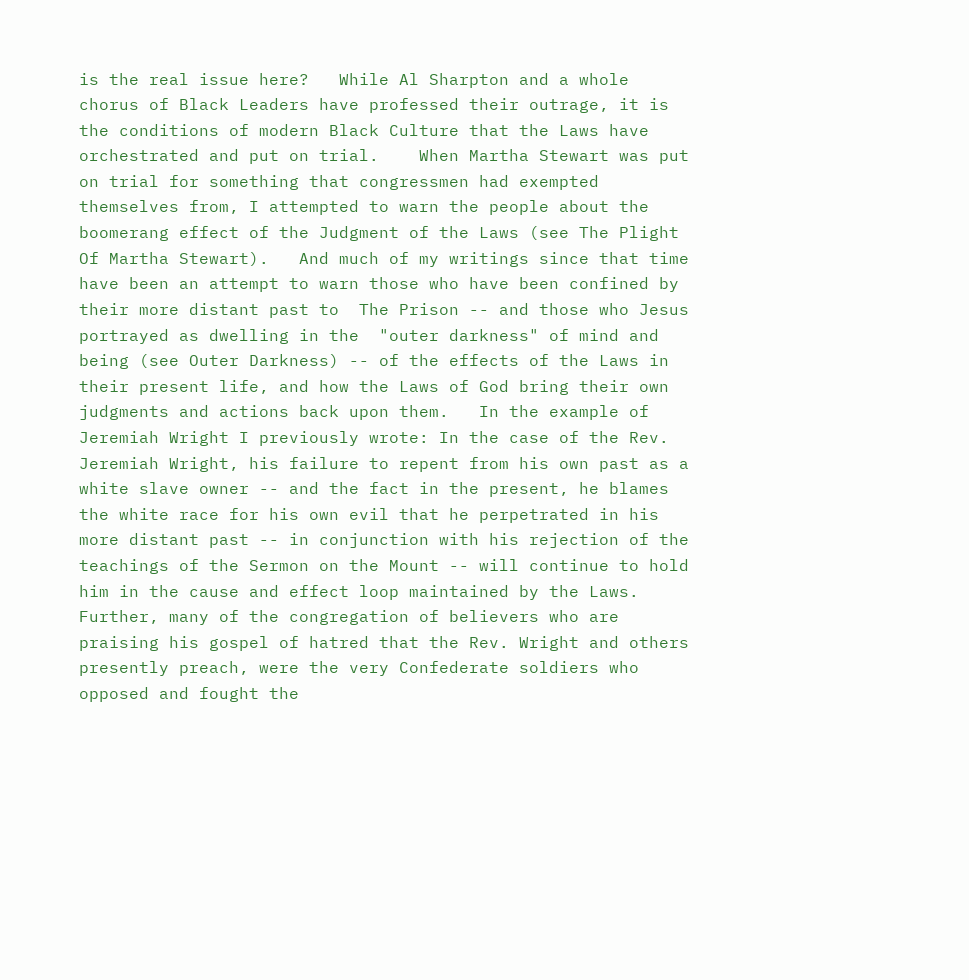is the real issue here?   While Al Sharpton and a whole chorus of Black Leaders have professed their outrage, it is the conditions of modern Black Culture that the Laws have orchestrated and put on trial.    When Martha Stewart was put on trial for something that congressmen had exempted themselves from, I attempted to warn the people about the boomerang effect of the Judgment of the Laws (see The Plight Of Martha Stewart).   And much of my writings since that time have been an attempt to warn those who have been confined by their more distant past to  The Prison -- and those who Jesus portrayed as dwelling in the  "outer darkness" of mind and being (see Outer Darkness) -- of the effects of the Laws in their present life, and how the Laws of God bring their own judgments and actions back upon them.   In the example of Jeremiah Wright I previously wrote: In the case of the Rev. Jeremiah Wright, his failure to repent from his own past as a white slave owner -- and the fact in the present, he blames the white race for his own evil that he perpetrated in his more distant past -- in conjunction with his rejection of the teachings of the Sermon on the Mount -- will continue to hold him in the cause and effect loop maintained by the Laws.   Further, many of the congregation of believers who are praising his gospel of hatred that the Rev. Wright and others presently preach, were the very Confederate soldiers who opposed and fought the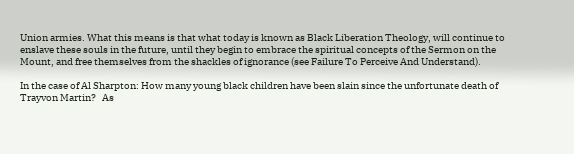Union armies. What this means is that what today is known as Black Liberation Theology, will continue to enslave these souls in the future, until they begin to embrace the spiritual concepts of the Sermon on the Mount, and free themselves from the shackles of ignorance (see Failure To Perceive And Understand).

In the case of Al Sharpton: How many young black children have been slain since the unfortunate death of Trayvon Martin?   As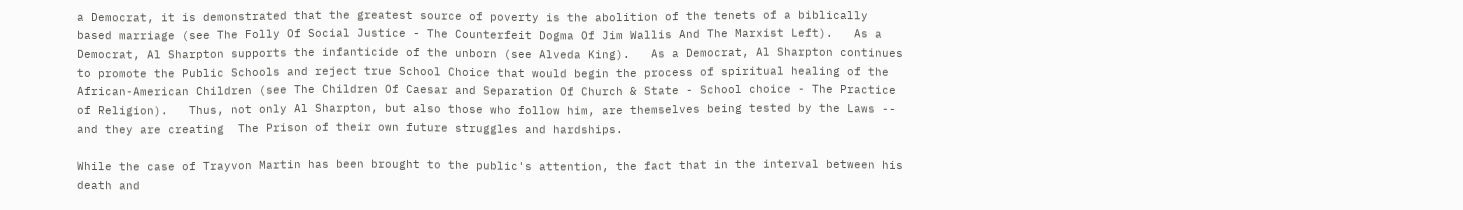a Democrat, it is demonstrated that the greatest source of poverty is the abolition of the tenets of a biblically based marriage (see The Folly Of Social Justice - The Counterfeit Dogma Of Jim Wallis And The Marxist Left).   As a Democrat, Al Sharpton supports the infanticide of the unborn (see Alveda King).   As a Democrat, Al Sharpton continues to promote the Public Schools and reject true School Choice that would begin the process of spiritual healing of the African-American Children (see The Children Of Caesar and Separation Of Church & State - School choice - The Practice of Religion).   Thus, not only Al Sharpton, but also those who follow him, are themselves being tested by the Laws -- and they are creating  The Prison of their own future struggles and hardships.

While the case of Trayvon Martin has been brought to the public's attention, the fact that in the interval between his death and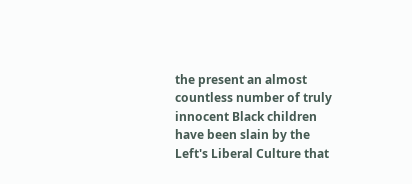the present an almost countless number of truly innocent Black children have been slain by the Left's Liberal Culture that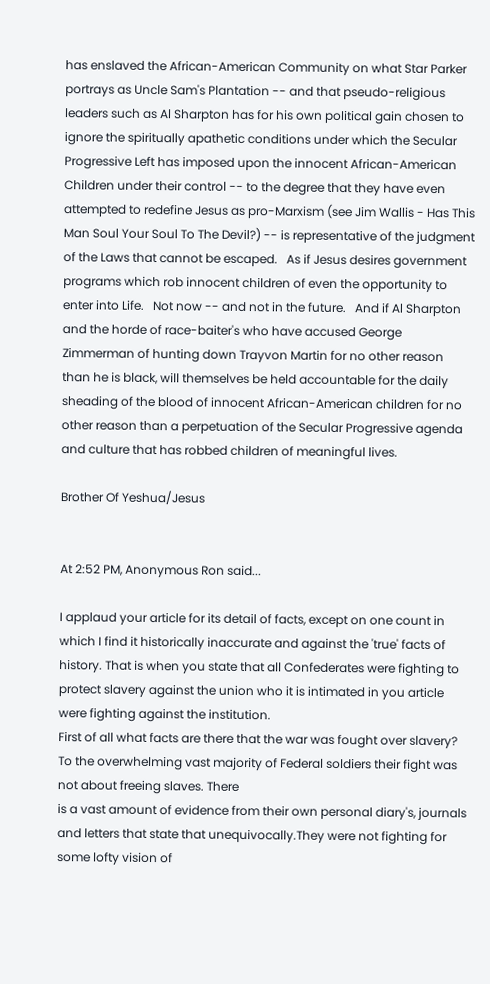has enslaved the African-American Community on what Star Parker portrays as Uncle Sam's Plantation -- and that pseudo-religious leaders such as Al Sharpton has for his own political gain chosen to ignore the spiritually apathetic conditions under which the Secular Progressive Left has imposed upon the innocent African-American Children under their control -- to the degree that they have even attempted to redefine Jesus as pro-Marxism (see Jim Wallis - Has This Man Soul Your Soul To The Devil?) -- is representative of the judgment of the Laws that cannot be escaped.   As if Jesus desires government programs which rob innocent children of even the opportunity to enter into Life.   Not now -- and not in the future.   And if Al Sharpton and the horde of race-baiter's who have accused George Zimmerman of hunting down Trayvon Martin for no other reason than he is black, will themselves be held accountable for the daily sheading of the blood of innocent African-American children for no other reason than a perpetuation of the Secular Progressive agenda and culture that has robbed children of meaningful lives.

Brother Of Yeshua/Jesus


At 2:52 PM, Anonymous Ron said...

I applaud your article for its detail of facts, except on one count in which I find it historically inaccurate and against the 'true' facts of history. That is when you state that all Confederates were fighting to protect slavery against the union who it is intimated in you article were fighting against the institution.
First of all what facts are there that the war was fought over slavery?
To the overwhelming vast majority of Federal soldiers their fight was not about freeing slaves. There
is a vast amount of evidence from their own personal diary's, journals and letters that state that unequivocally.They were not fighting for some lofty vision of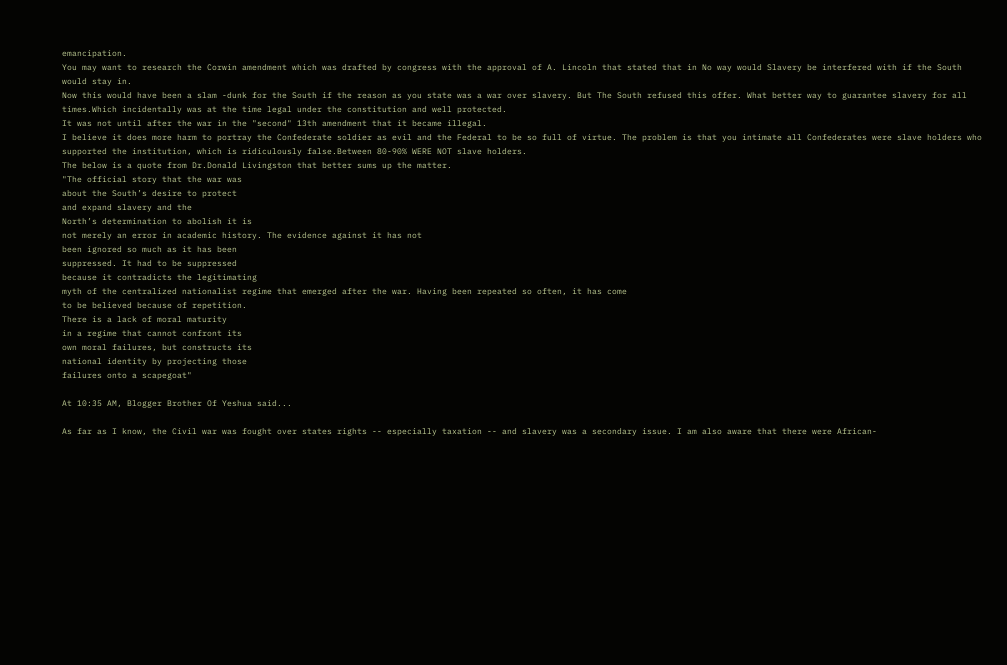emancipation.
You may want to research the Corwin amendment which was drafted by congress with the approval of A. Lincoln that stated that in No way would Slavery be interfered with if the South would stay in.
Now this would have been a slam -dunk for the South if the reason as you state was a war over slavery. But The South refused this offer. What better way to guarantee slavery for all times.Which incidentally was at the time legal under the constitution and well protected.
It was not until after the war in the "second" 13th amendment that it became illegal.
I believe it does more harm to portray the Confederate soldier as evil and the Federal to be so full of virtue. The problem is that you intimate all Confederates were slave holders who supported the institution, which is ridiculously false.Between 80-90% WERE NOT slave holders.
The below is a quote from Dr.Donald Livingston that better sums up the matter.
"The official story that the war was
about the South’s desire to protect
and expand slavery and the
North’s determination to abolish it is
not merely an error in academic history. The evidence against it has not
been ignored so much as it has been
suppressed. It had to be suppressed
because it contradicts the legitimating
myth of the centralized nationalist regime that emerged after the war. Having been repeated so often, it has come
to be believed because of repetition.
There is a lack of moral maturity
in a regime that cannot confront its
own moral failures, but constructs its
national identity by projecting those
failures onto a scapegoat"

At 10:35 AM, Blogger Brother Of Yeshua said...

As far as I know, the Civil war was fought over states rights -- especially taxation -- and slavery was a secondary issue. I am also aware that there were African-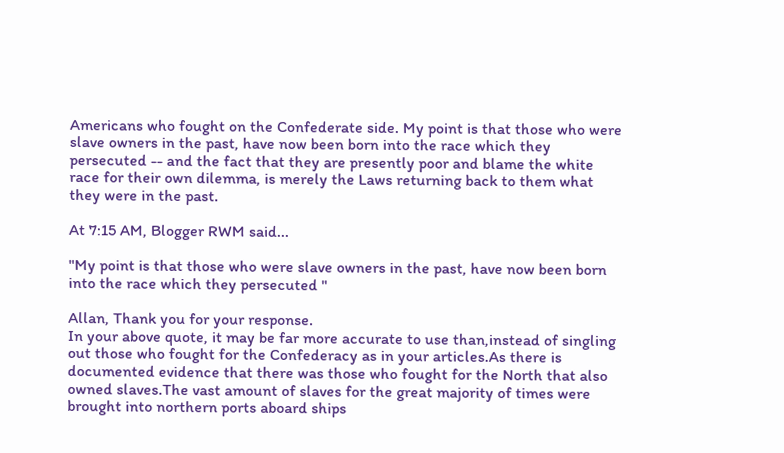Americans who fought on the Confederate side. My point is that those who were slave owners in the past, have now been born into the race which they persecuted -- and the fact that they are presently poor and blame the white race for their own dilemma, is merely the Laws returning back to them what they were in the past.

At 7:15 AM, Blogger RWM said...

"My point is that those who were slave owners in the past, have now been born into the race which they persecuted "

Allan, Thank you for your response.
In your above quote, it may be far more accurate to use than,instead of singling out those who fought for the Confederacy as in your articles.As there is documented evidence that there was those who fought for the North that also owned slaves.The vast amount of slaves for the great majority of times were brought into northern ports aboard ships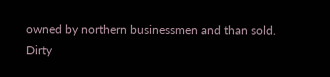owned by northern businessmen and than sold.
Dirty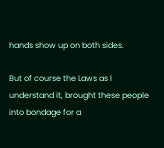hands show up on both sides.

But of course the Laws as I understand it, brought these people into bondage for a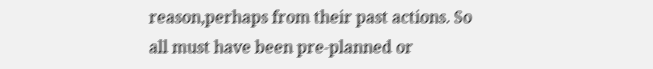reason,perhaps from their past actions. So all must have been pre-planned or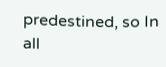predestined, so In all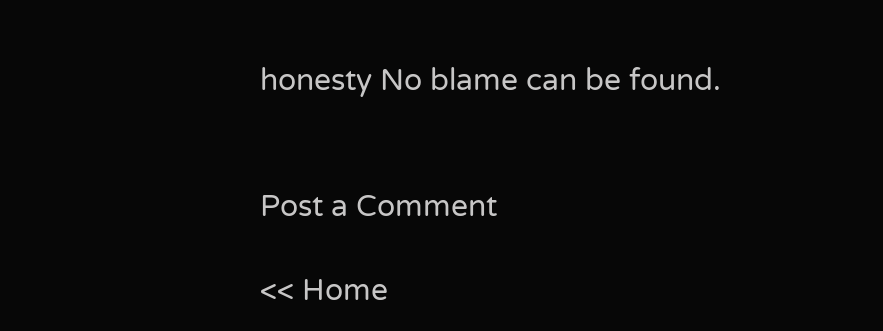honesty No blame can be found.


Post a Comment

<< Home